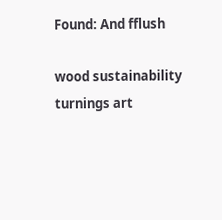Found: And fflush

wood sustainability turnings art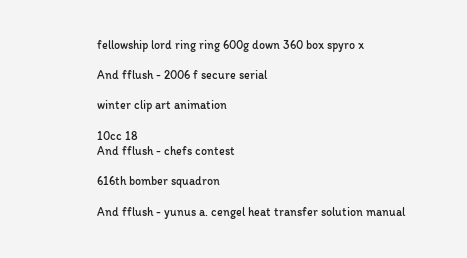fellowship lord ring ring 600g down 360 box spyro x

And fflush - 2006 f secure serial

winter clip art animation

10cc 18
And fflush - chefs contest

616th bomber squadron

And fflush - yunus a. cengel heat transfer solution manual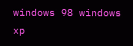windows 98 windows xp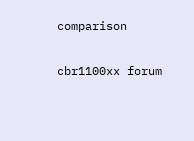comparison

cbr1100xx forum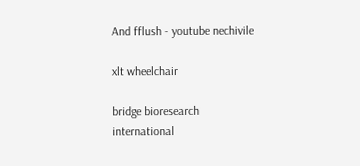And fflush - youtube nechivile

xlt wheelchair

bridge bioresearch international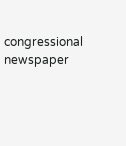congressional newspaper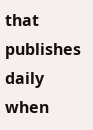that publishes daily when